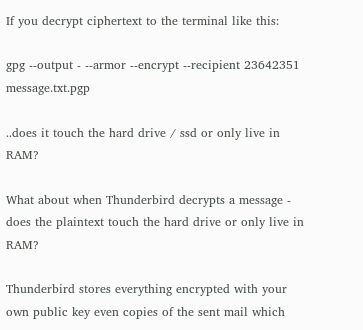If you decrypt ciphertext to the terminal like this:

gpg --output - --armor --encrypt --recipient 23642351 message.txt.pgp

..does it touch the hard drive / ssd or only live in RAM?

What about when Thunderbird decrypts a message - does the plaintext touch the hard drive or only live in RAM?

Thunderbird stores everything encrypted with your own public key even copies of the sent mail which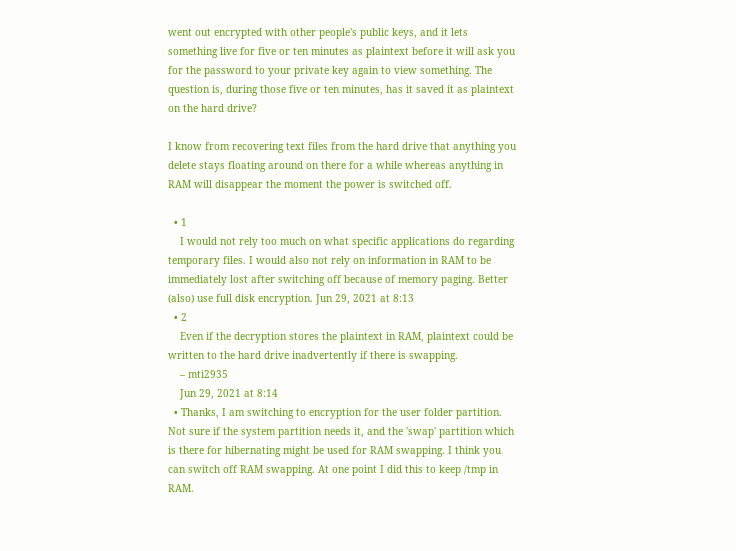went out encrypted with other people's public keys, and it lets something live for five or ten minutes as plaintext before it will ask you for the password to your private key again to view something. The question is, during those five or ten minutes, has it saved it as plaintext on the hard drive?

I know from recovering text files from the hard drive that anything you delete stays floating around on there for a while whereas anything in RAM will disappear the moment the power is switched off.

  • 1
    I would not rely too much on what specific applications do regarding temporary files. I would also not rely on information in RAM to be immediately lost after switching off because of memory paging. Better (also) use full disk encryption. Jun 29, 2021 at 8:13
  • 2
    Even if the decryption stores the plaintext in RAM, plaintext could be written to the hard drive inadvertently if there is swapping.
    – mti2935
    Jun 29, 2021 at 8:14
  • Thanks, I am switching to encryption for the user folder partition. Not sure if the system partition needs it, and the 'swap' partition which is there for hibernating might be used for RAM swapping. I think you can switch off RAM swapping. At one point I did this to keep /tmp in RAM.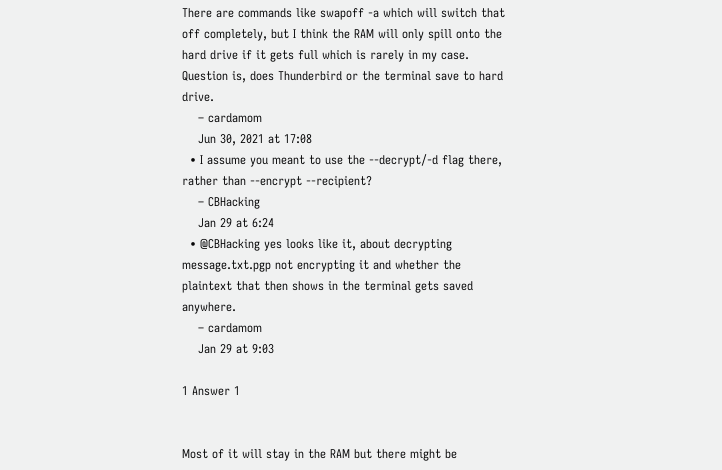There are commands like swapoff -a which will switch that off completely, but I think the RAM will only spill onto the hard drive if it gets full which is rarely in my case. Question is, does Thunderbird or the terminal save to hard drive.
    – cardamom
    Jun 30, 2021 at 17:08
  • I assume you meant to use the --decrypt/-d flag there, rather than --encrypt --recipient?
    – CBHacking
    Jan 29 at 6:24
  • @CBHacking yes looks like it, about decrypting message.txt.pgp not encrypting it and whether the plaintext that then shows in the terminal gets saved anywhere.
    – cardamom
    Jan 29 at 9:03

1 Answer 1


Most of it will stay in the RAM but there might be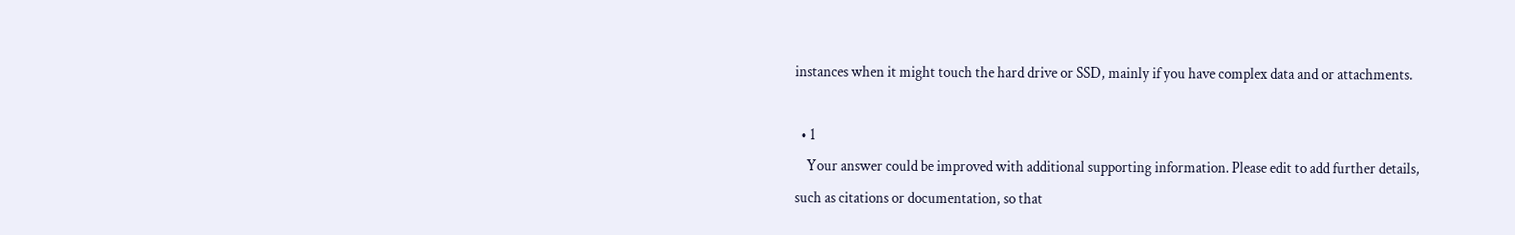instances when it might touch the hard drive or SSD, mainly if you have complex data and or attachments.

  • 1
    Your answer could be improved with additional supporting information. Please edit to add further details, such as citations or documentation, so that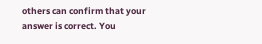others can confirm that your answer is correct. You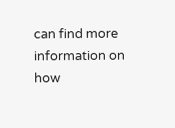can find more information on how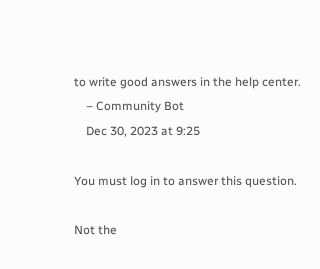to write good answers in the help center.
    – Community Bot
    Dec 30, 2023 at 9:25

You must log in to answer this question.

Not the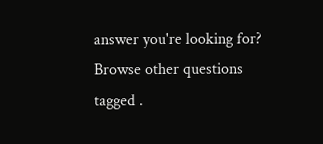answer you're looking for? Browse other questions tagged .